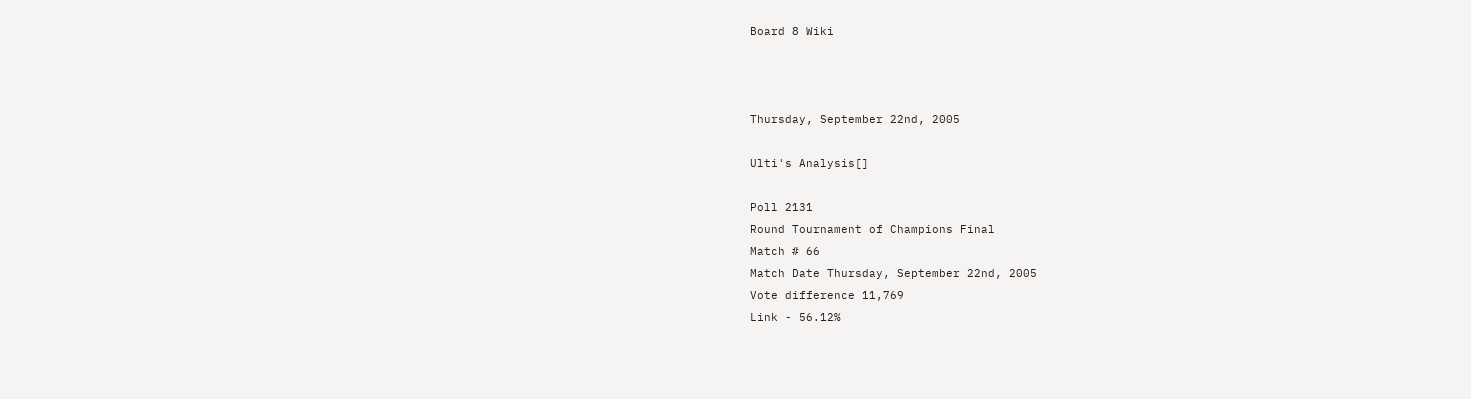Board 8 Wiki



Thursday, September 22nd, 2005

Ulti's Analysis[]

Poll 2131
Round Tournament of Champions Final
Match # 66
Match Date Thursday, September 22nd, 2005
Vote difference 11,769
Link - 56.12%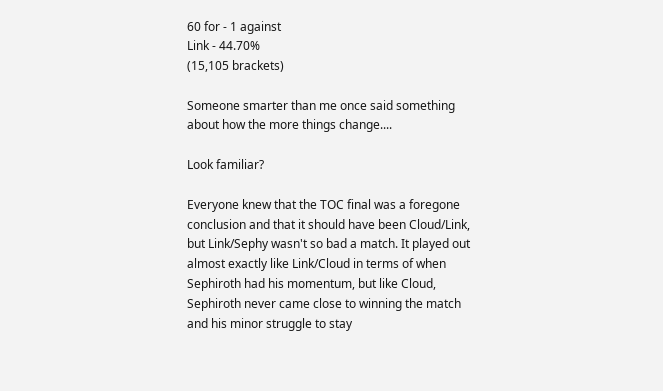60 for - 1 against
Link - 44.70%
(15,105 brackets)

Someone smarter than me once said something about how the more things change....

Look familiar?

Everyone knew that the TOC final was a foregone conclusion and that it should have been Cloud/Link, but Link/Sephy wasn't so bad a match. It played out almost exactly like Link/Cloud in terms of when Sephiroth had his momentum, but like Cloud, Sephiroth never came close to winning the match and his minor struggle to stay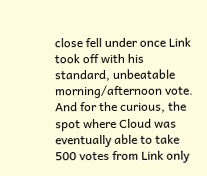close fell under once Link took off with his standard, unbeatable morning/afternoon vote. And for the curious, the spot where Cloud was eventually able to take 500 votes from Link only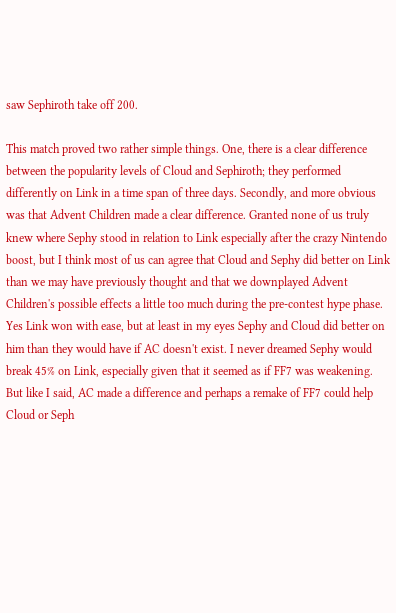saw Sephiroth take off 200.

This match proved two rather simple things. One, there is a clear difference between the popularity levels of Cloud and Sephiroth; they performed differently on Link in a time span of three days. Secondly, and more obvious was that Advent Children made a clear difference. Granted none of us truly knew where Sephy stood in relation to Link especially after the crazy Nintendo boost, but I think most of us can agree that Cloud and Sephy did better on Link than we may have previously thought and that we downplayed Advent Children's possible effects a little too much during the pre-contest hype phase. Yes Link won with ease, but at least in my eyes Sephy and Cloud did better on him than they would have if AC doesn't exist. I never dreamed Sephy would break 45% on Link, especially given that it seemed as if FF7 was weakening. But like I said, AC made a difference and perhaps a remake of FF7 could help Cloud or Seph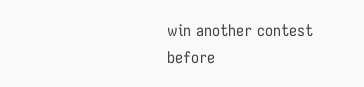win another contest before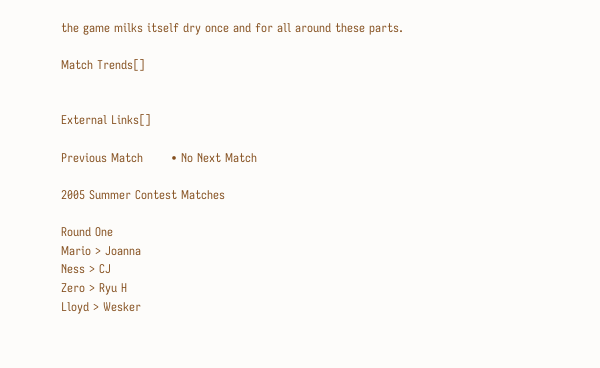the game milks itself dry once and for all around these parts.

Match Trends[]


External Links[]

Previous Match       • No Next Match

2005 Summer Contest Matches

Round One
Mario > Joanna
Ness > CJ
Zero > Ryu H
Lloyd > Wesker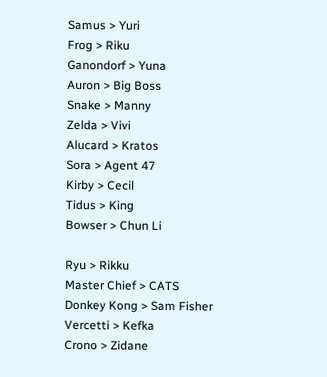Samus > Yuri
Frog > Riku
Ganondorf > Yuna
Auron > Big Boss
Snake > Manny
Zelda > Vivi
Alucard > Kratos
Sora > Agent 47
Kirby > Cecil
Tidus > King
Bowser > Chun Li

Ryu > Rikku
Master Chief > CATS
Donkey Kong > Sam Fisher
Vercetti > Kefka
Crono > Zidane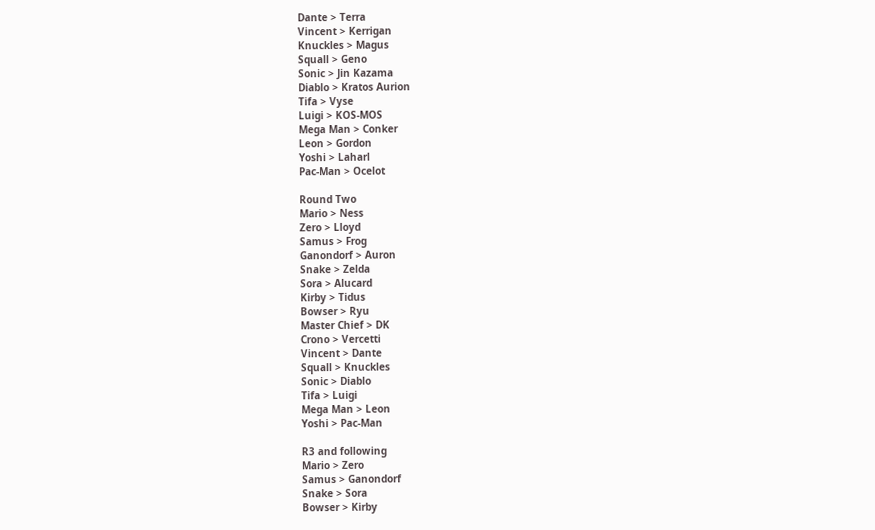Dante > Terra
Vincent > Kerrigan
Knuckles > Magus
Squall > Geno
Sonic > Jin Kazama
Diablo > Kratos Aurion
Tifa > Vyse
Luigi > KOS-MOS
Mega Man > Conker
Leon > Gordon
Yoshi > Laharl
Pac-Man > Ocelot

Round Two
Mario > Ness
Zero > Lloyd
Samus > Frog
Ganondorf > Auron
Snake > Zelda
Sora > Alucard
Kirby > Tidus
Bowser > Ryu
Master Chief > DK
Crono > Vercetti
Vincent > Dante
Squall > Knuckles
Sonic > Diablo
Tifa > Luigi
Mega Man > Leon
Yoshi > Pac-Man

R3 and following
Mario > Zero
Samus > Ganondorf
Snake > Sora
Bowser > Kirby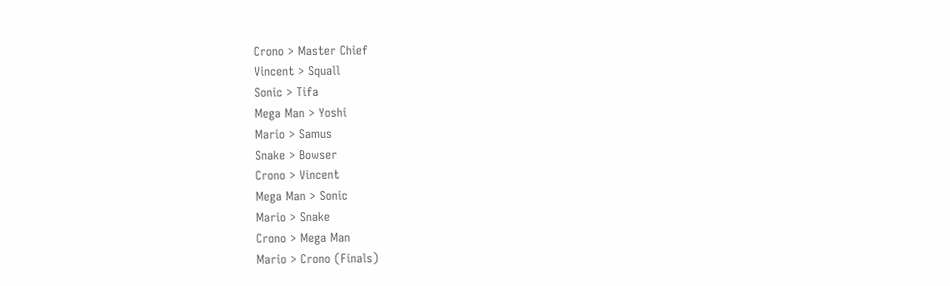Crono > Master Chief
Vincent > Squall
Sonic > Tifa
Mega Man > Yoshi
Mario > Samus
Snake > Bowser
Crono > Vincent
Mega Man > Sonic
Mario > Snake
Crono > Mega Man
Mario > Crono (Finals)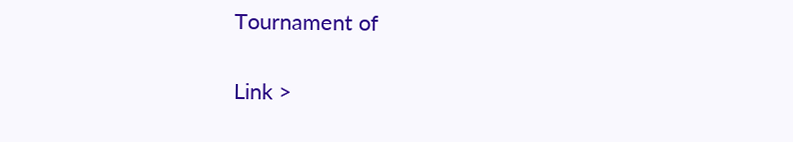Tournament of

Link >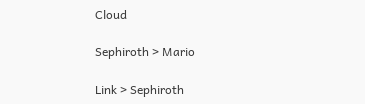Cloud

Sephiroth > Mario

Link > Sephiroth